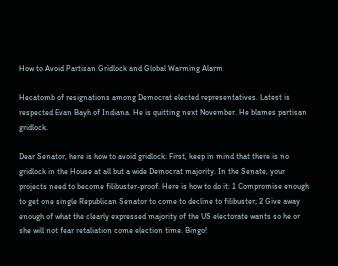How to Avoid Partisan Gridlock and Global Warming Alarm

Hecatomb of resignations among Democrat elected representatives. Latest is respected Evan Bayh of Indiana. He is quitting next November. He blames partisan gridlock.

Dear Senator, here is how to avoid gridlock: First, keep in mind that there is no gridlock in the House at all but a wide Democrat majority. In the Senate, your projects need to become filibuster-proof. Here is how to do it: 1 Compromise enough to get one single Republican Senator to come to decline to filibuster; 2 Give away enough of what the clearly expressed majority of the US electorate wants so he or she will not fear retaliation come election time. Bingo!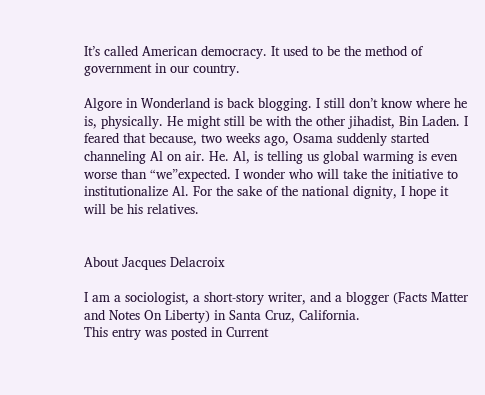It’s called American democracy. It used to be the method of government in our country.

Algore in Wonderland is back blogging. I still don’t know where he is, physically. He might still be with the other jihadist, Bin Laden. I feared that because, two weeks ago, Osama suddenly started channeling Al on air. He. Al, is telling us global warming is even worse than “we”expected. I wonder who will take the initiative to institutionalize Al. For the sake of the national dignity, I hope it will be his relatives.


About Jacques Delacroix

I am a sociologist, a short-story writer, and a blogger (Facts Matter and Notes On Liberty) in Santa Cruz, California.
This entry was posted in Current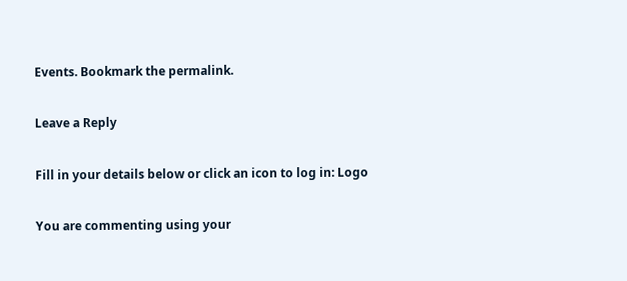Events. Bookmark the permalink.

Leave a Reply

Fill in your details below or click an icon to log in: Logo

You are commenting using your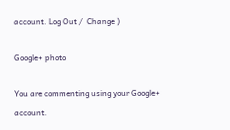account. Log Out /  Change )

Google+ photo

You are commenting using your Google+ account.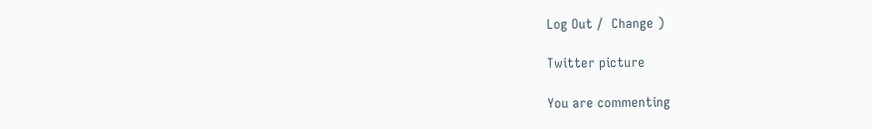Log Out /  Change )

Twitter picture

You are commenting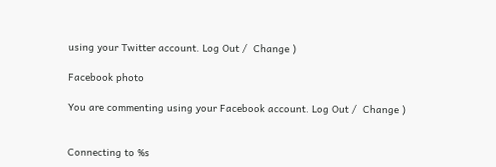using your Twitter account. Log Out /  Change )

Facebook photo

You are commenting using your Facebook account. Log Out /  Change )


Connecting to %s